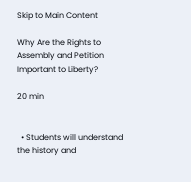Skip to Main Content

Why Are the Rights to Assembly and Petition Important to Liberty?

20 min


  • Students will understand the history and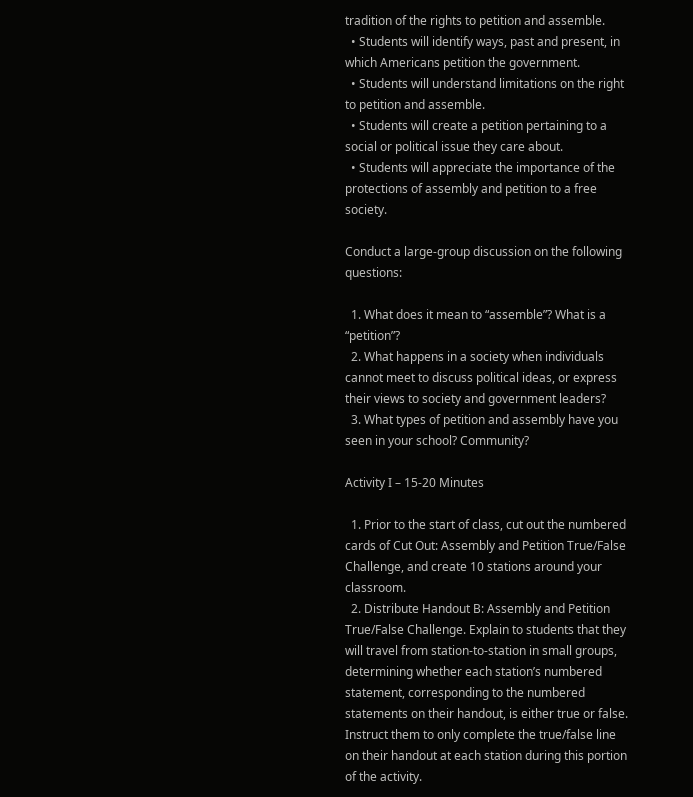tradition of the rights to petition and assemble.
  • Students will identify ways, past and present, in which Americans petition the government.
  • Students will understand limitations on the right to petition and assemble.
  • Students will create a petition pertaining to a social or political issue they care about.
  • Students will appreciate the importance of the protections of assembly and petition to a free society.

Conduct a large-group discussion on the following questions:

  1. What does it mean to “assemble”? What is a “petition”?
  2. What happens in a society when individuals cannot meet to discuss political ideas, or express their views to society and government leaders?
  3. What types of petition and assembly have you seen in your school? Community?

Activity I – 15-20 Minutes

  1. Prior to the start of class, cut out the numbered cards of Cut Out: Assembly and Petition True/False Challenge, and create 10 stations around your classroom.
  2. Distribute Handout B: Assembly and Petition True/False Challenge. Explain to students that they will travel from station-to-station in small groups, determining whether each station’s numbered statement, corresponding to the numbered statements on their handout, is either true or false. Instruct them to only complete the true/false line on their handout at each station during this portion of the activity.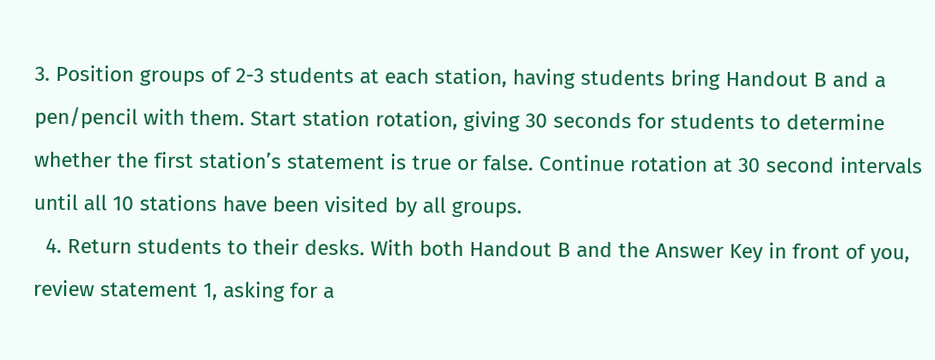3. Position groups of 2-3 students at each station, having students bring Handout B and a pen/pencil with them. Start station rotation, giving 30 seconds for students to determine whether the first station’s statement is true or false. Continue rotation at 30 second intervals until all 10 stations have been visited by all groups.
  4. Return students to their desks. With both Handout B and the Answer Key in front of you, review statement 1, asking for a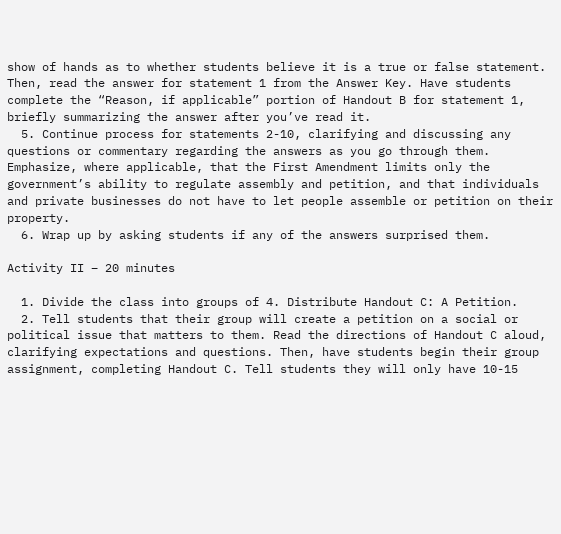show of hands as to whether students believe it is a true or false statement. Then, read the answer for statement 1 from the Answer Key. Have students complete the “Reason, if applicable” portion of Handout B for statement 1, briefly summarizing the answer after you’ve read it.
  5. Continue process for statements 2-10, clarifying and discussing any questions or commentary regarding the answers as you go through them. Emphasize, where applicable, that the First Amendment limits only the government’s ability to regulate assembly and petition, and that individuals and private businesses do not have to let people assemble or petition on their property.
  6. Wrap up by asking students if any of the answers surprised them.

Activity II – 20 minutes

  1. Divide the class into groups of 4. Distribute Handout C: A Petition.
  2. Tell students that their group will create a petition on a social or political issue that matters to them. Read the directions of Handout C aloud, clarifying expectations and questions. Then, have students begin their group assignment, completing Handout C. Tell students they will only have 10-15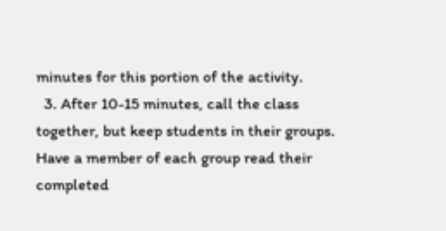minutes for this portion of the activity.
  3. After 10-15 minutes, call the class together, but keep students in their groups. Have a member of each group read their completed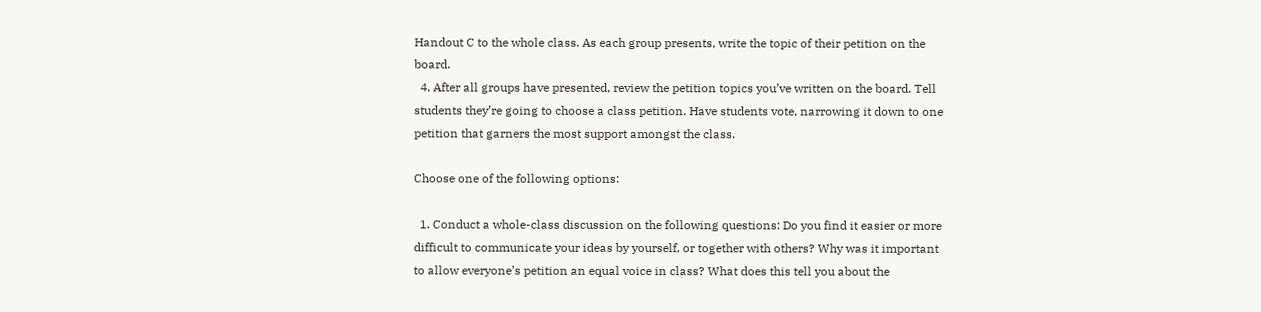Handout C to the whole class. As each group presents, write the topic of their petition on the board.
  4. After all groups have presented, review the petition topics you’ve written on the board. Tell students they’re going to choose a class petition. Have students vote, narrowing it down to one petition that garners the most support amongst the class.

Choose one of the following options:

  1. Conduct a whole-class discussion on the following questions: Do you find it easier or more difficult to communicate your ideas by yourself, or together with others? Why was it important to allow everyone’s petition an equal voice in class? What does this tell you about the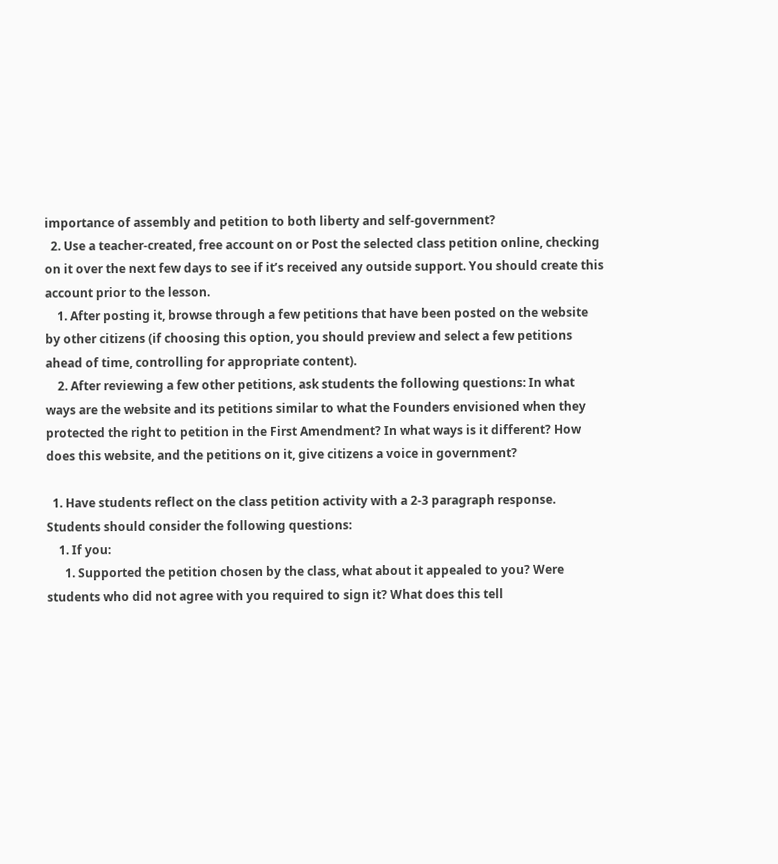importance of assembly and petition to both liberty and self-government?
  2. Use a teacher-created, free account on or Post the selected class petition online, checking on it over the next few days to see if it’s received any outside support. You should create this account prior to the lesson.
    1. After posting it, browse through a few petitions that have been posted on the website by other citizens (if choosing this option, you should preview and select a few petitions ahead of time, controlling for appropriate content).
    2. After reviewing a few other petitions, ask students the following questions: In what ways are the website and its petitions similar to what the Founders envisioned when they protected the right to petition in the First Amendment? In what ways is it different? How does this website, and the petitions on it, give citizens a voice in government?

  1. Have students reflect on the class petition activity with a 2-3 paragraph response. Students should consider the following questions:
    1. If you:
      1. Supported the petition chosen by the class, what about it appealed to you? Were students who did not agree with you required to sign it? What does this tell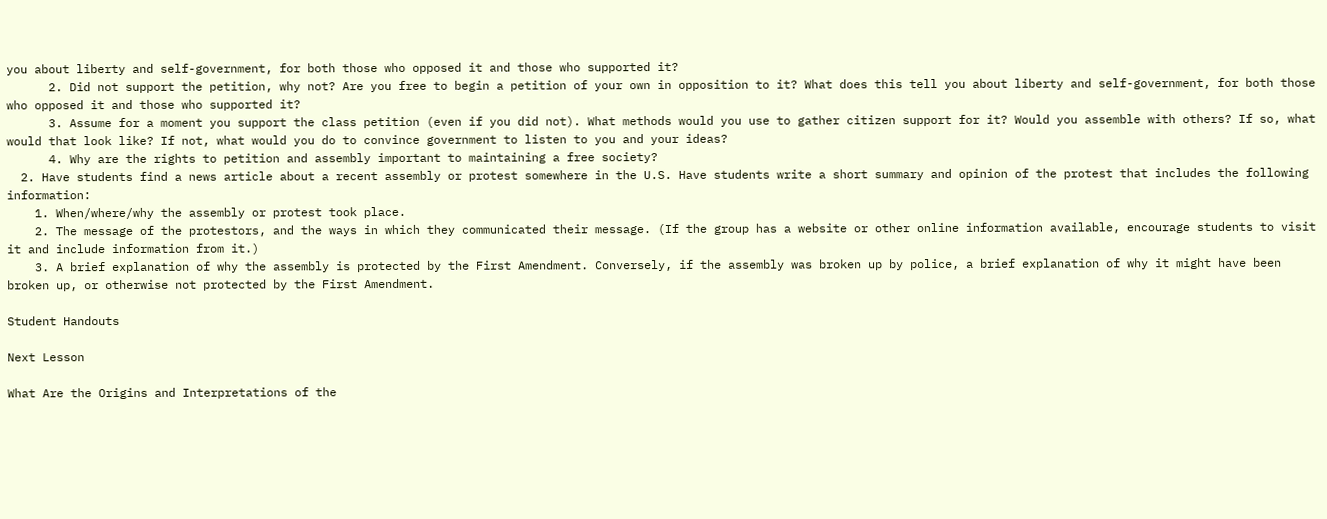you about liberty and self-government, for both those who opposed it and those who supported it?
      2. Did not support the petition, why not? Are you free to begin a petition of your own in opposition to it? What does this tell you about liberty and self-government, for both those who opposed it and those who supported it?
      3. Assume for a moment you support the class petition (even if you did not). What methods would you use to gather citizen support for it? Would you assemble with others? If so, what would that look like? If not, what would you do to convince government to listen to you and your ideas?
      4. Why are the rights to petition and assembly important to maintaining a free society?
  2. Have students find a news article about a recent assembly or protest somewhere in the U.S. Have students write a short summary and opinion of the protest that includes the following information:
    1. When/where/why the assembly or protest took place.
    2. The message of the protestors, and the ways in which they communicated their message. (If the group has a website or other online information available, encourage students to visit it and include information from it.)
    3. A brief explanation of why the assembly is protected by the First Amendment. Conversely, if the assembly was broken up by police, a brief explanation of why it might have been broken up, or otherwise not protected by the First Amendment.

Student Handouts

Next Lesson

What Are the Origins and Interpretations of the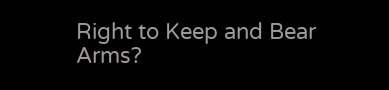Right to Keep and Bear Arms?